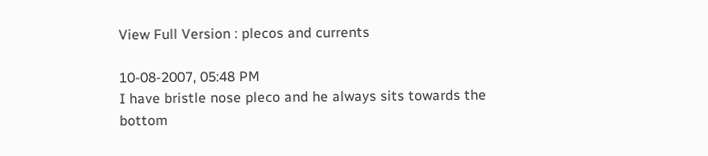View Full Version : plecos and currents

10-08-2007, 05:48 PM
I have bristle nose pleco and he always sits towards the bottom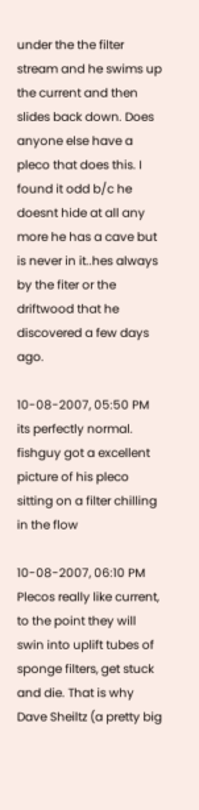under the the filter stream and he swims up the current and then slides back down. Does anyone else have a pleco that does this. I found it odd b/c he doesnt hide at all any more he has a cave but is never in it..hes always by the fiter or the driftwood that he discovered a few days ago.

10-08-2007, 05:50 PM
its perfectly normal. fishguy got a excellent picture of his pleco sitting on a filter chilling in the flow

10-08-2007, 06:10 PM
Plecos really like current, to the point they will swin into uplift tubes of sponge filters, get stuck and die. That is why Dave Sheiltz (a pretty big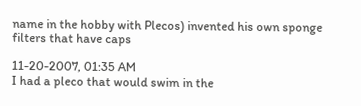name in the hobby with Plecos) invented his own sponge filters that have caps

11-20-2007, 01:35 AM
I had a pleco that would swim in the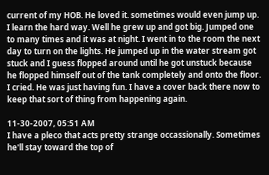current of my HOB. He loved it. sometimes would even jump up. I learn the hard way. Well he grew up and got big. Jumped one to many times and it was at night. I went in to the room the next day to turn on the lights. He jumped up in the water stream got stuck and I guess flopped around until he got unstuck because he flopped himself out of the tank completely and onto the floor. I cried. He was just having fun. I have a cover back there now to keep that sort of thing from happening again.

11-30-2007, 05:51 AM
I have a pleco that acts pretty strange occassionally. Sometimes he'll stay toward the top of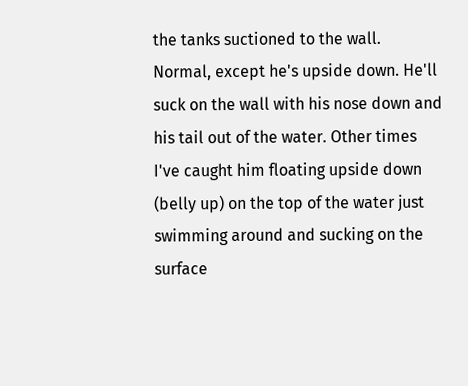the tanks suctioned to the wall. Normal, except he's upside down. He'll suck on the wall with his nose down and his tail out of the water. Other times I've caught him floating upside down (belly up) on the top of the water just swimming around and sucking on the surface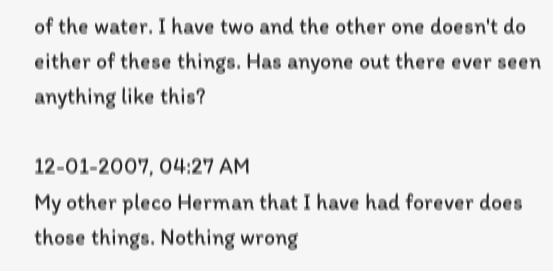of the water. I have two and the other one doesn't do either of these things. Has anyone out there ever seen anything like this?

12-01-2007, 04:27 AM
My other pleco Herman that I have had forever does those things. Nothing wrong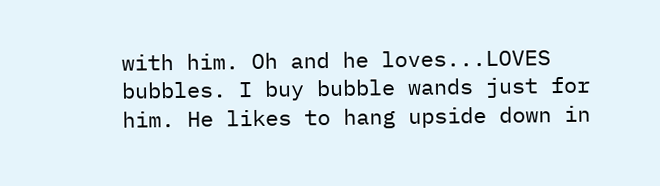with him. Oh and he loves...LOVES bubbles. I buy bubble wands just for him. He likes to hang upside down in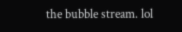the bubble stream. lol